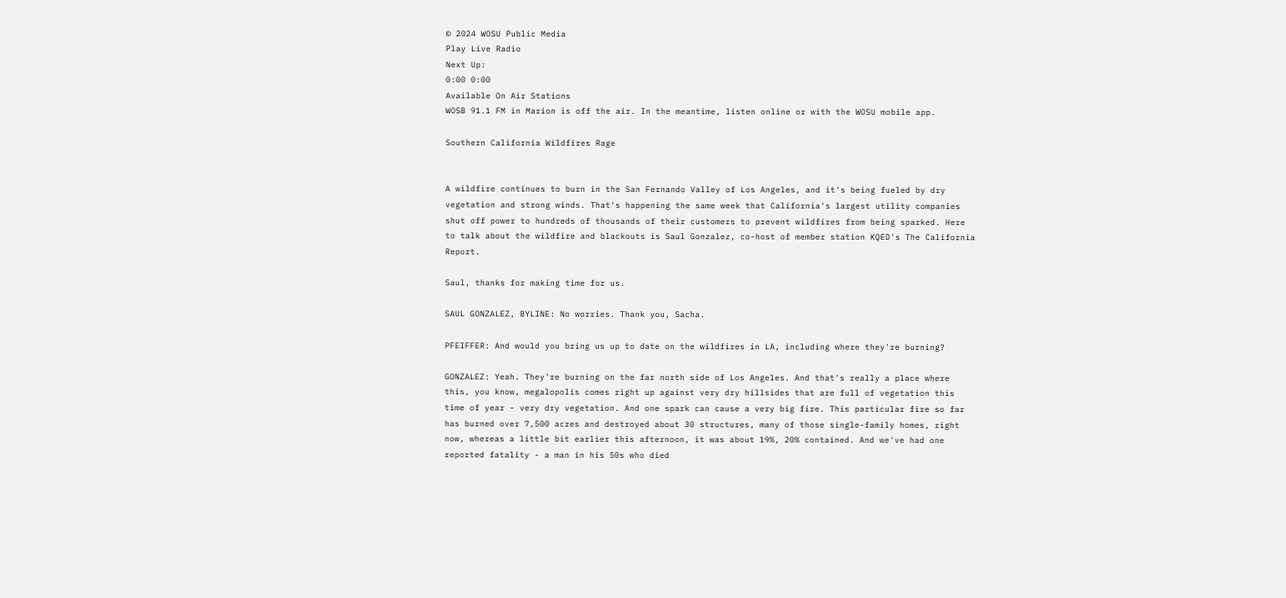© 2024 WOSU Public Media
Play Live Radio
Next Up:
0:00 0:00
Available On Air Stations
WOSB 91.1 FM in Marion is off the air. In the meantime, listen online or with the WOSU mobile app.

Southern California Wildfires Rage


A wildfire continues to burn in the San Fernando Valley of Los Angeles, and it's being fueled by dry vegetation and strong winds. That's happening the same week that California's largest utility companies shut off power to hundreds of thousands of their customers to prevent wildfires from being sparked. Here to talk about the wildfire and blackouts is Saul Gonzalez, co-host of member station KQED's The California Report.

Saul, thanks for making time for us.

SAUL GONZALEZ, BYLINE: No worries. Thank you, Sacha.

PFEIFFER: And would you bring us up to date on the wildfires in LA, including where they're burning?

GONZALEZ: Yeah. They're burning on the far north side of Los Angeles. And that's really a place where this, you know, megalopolis comes right up against very dry hillsides that are full of vegetation this time of year - very dry vegetation. And one spark can cause a very big fire. This particular fire so far has burned over 7,500 acres and destroyed about 30 structures, many of those single-family homes, right now, whereas a little bit earlier this afternoon, it was about 19%, 20% contained. And we've had one reported fatality - a man in his 50s who died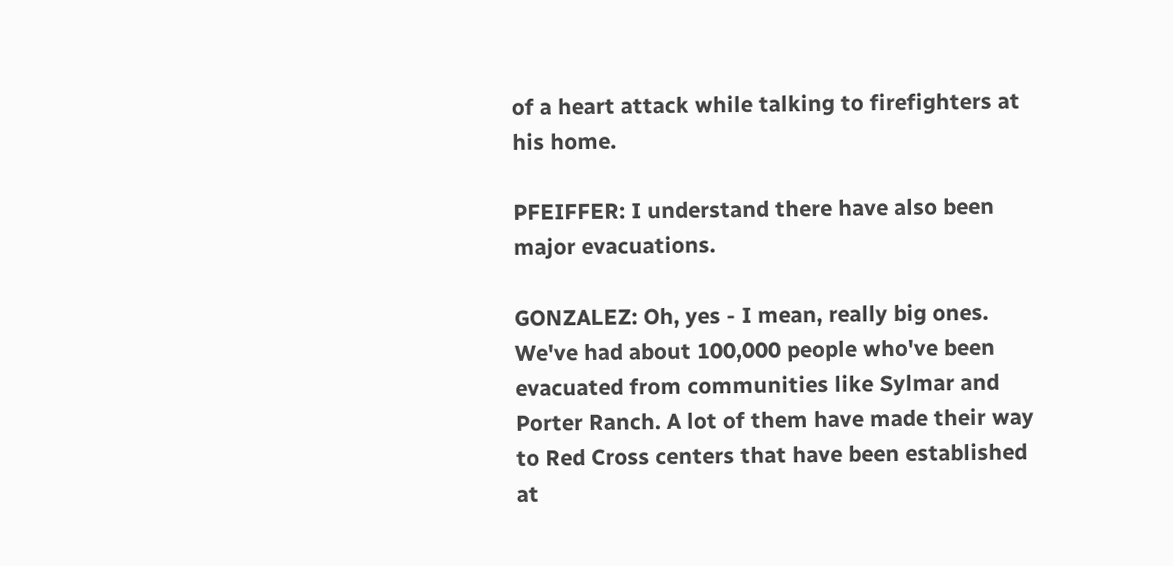of a heart attack while talking to firefighters at his home.

PFEIFFER: I understand there have also been major evacuations.

GONZALEZ: Oh, yes - I mean, really big ones. We've had about 100,000 people who've been evacuated from communities like Sylmar and Porter Ranch. A lot of them have made their way to Red Cross centers that have been established at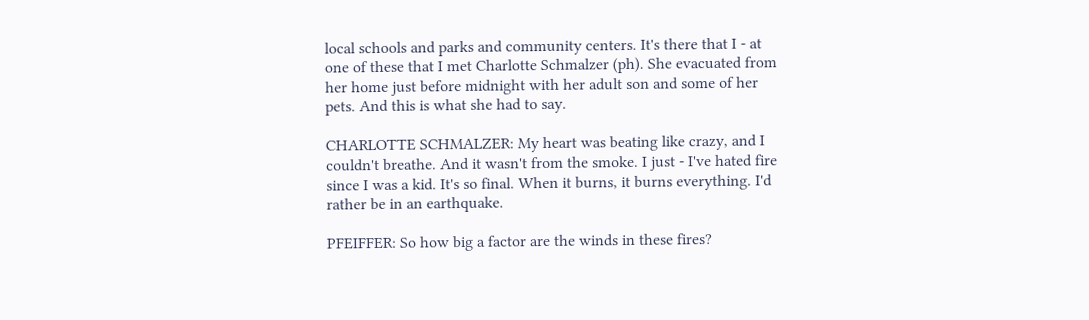local schools and parks and community centers. It's there that I - at one of these that I met Charlotte Schmalzer (ph). She evacuated from her home just before midnight with her adult son and some of her pets. And this is what she had to say.

CHARLOTTE SCHMALZER: My heart was beating like crazy, and I couldn't breathe. And it wasn't from the smoke. I just - I've hated fire since I was a kid. It's so final. When it burns, it burns everything. I'd rather be in an earthquake.

PFEIFFER: So how big a factor are the winds in these fires?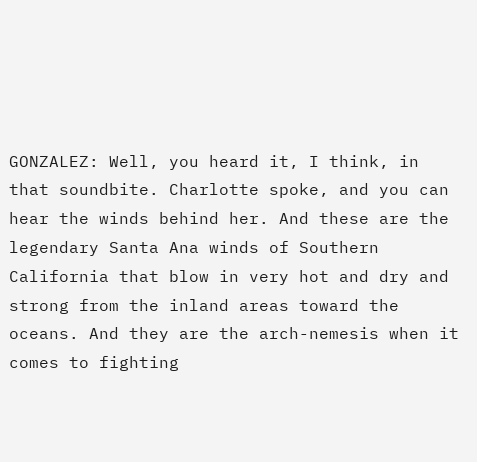GONZALEZ: Well, you heard it, I think, in that soundbite. Charlotte spoke, and you can hear the winds behind her. And these are the legendary Santa Ana winds of Southern California that blow in very hot and dry and strong from the inland areas toward the oceans. And they are the arch-nemesis when it comes to fighting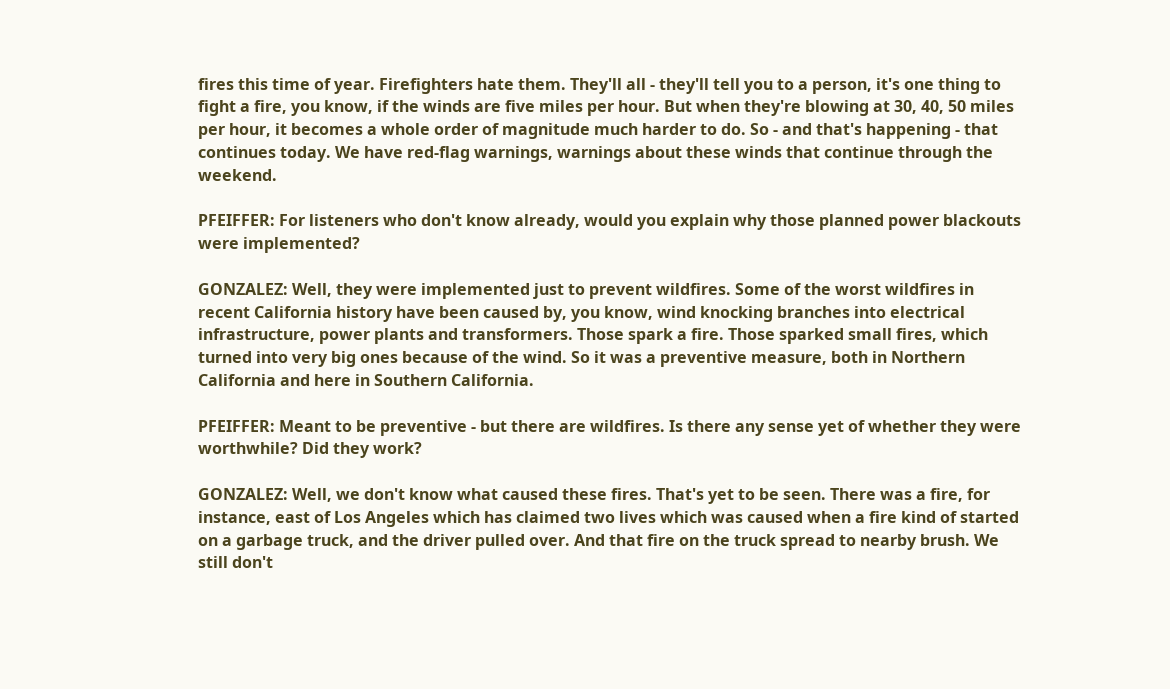fires this time of year. Firefighters hate them. They'll all - they'll tell you to a person, it's one thing to fight a fire, you know, if the winds are five miles per hour. But when they're blowing at 30, 40, 50 miles per hour, it becomes a whole order of magnitude much harder to do. So - and that's happening - that continues today. We have red-flag warnings, warnings about these winds that continue through the weekend.

PFEIFFER: For listeners who don't know already, would you explain why those planned power blackouts were implemented?

GONZALEZ: Well, they were implemented just to prevent wildfires. Some of the worst wildfires in recent California history have been caused by, you know, wind knocking branches into electrical infrastructure, power plants and transformers. Those spark a fire. Those sparked small fires, which turned into very big ones because of the wind. So it was a preventive measure, both in Northern California and here in Southern California.

PFEIFFER: Meant to be preventive - but there are wildfires. Is there any sense yet of whether they were worthwhile? Did they work?

GONZALEZ: Well, we don't know what caused these fires. That's yet to be seen. There was a fire, for instance, east of Los Angeles which has claimed two lives which was caused when a fire kind of started on a garbage truck, and the driver pulled over. And that fire on the truck spread to nearby brush. We still don't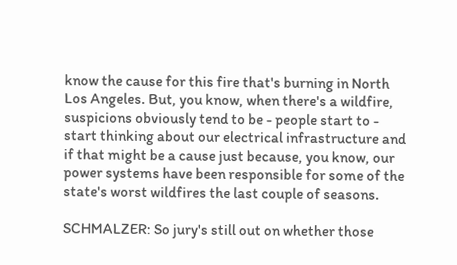know the cause for this fire that's burning in North Los Angeles. But, you know, when there's a wildfire, suspicions obviously tend to be - people start to - start thinking about our electrical infrastructure and if that might be a cause just because, you know, our power systems have been responsible for some of the state's worst wildfires the last couple of seasons.

SCHMALZER: So jury's still out on whether those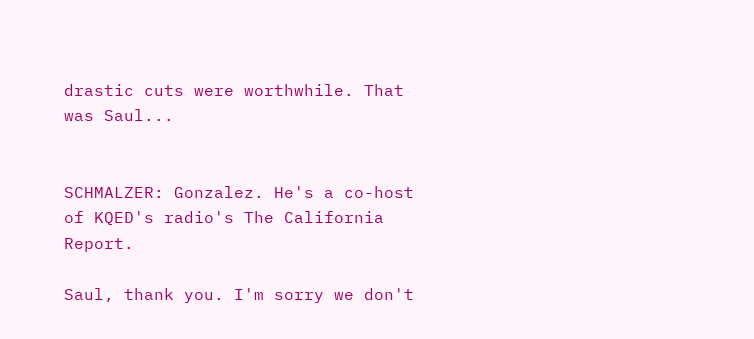drastic cuts were worthwhile. That was Saul...


SCHMALZER: Gonzalez. He's a co-host of KQED's radio's The California Report.

Saul, thank you. I'm sorry we don't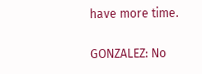have more time.

GONZALEZ: No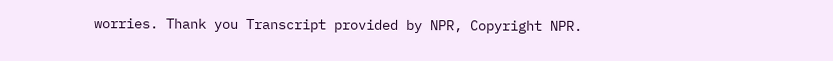worries. Thank you Transcript provided by NPR, Copyright NPR.